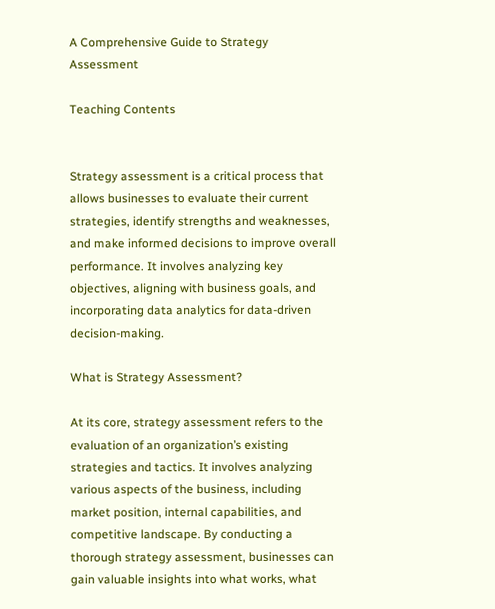A Comprehensive Guide to Strategy Assessment

Teaching Contents


Strategy assessment is a critical process that allows businesses to evaluate their current strategies, identify strengths and weaknesses, and make informed decisions to improve overall performance. It involves analyzing key objectives, aligning with business goals, and incorporating data analytics for data-driven decision-making.

What is Strategy Assessment?

At its core, strategy assessment refers to the evaluation of an organization’s existing strategies and tactics. It involves analyzing various aspects of the business, including market position, internal capabilities, and competitive landscape. By conducting a thorough strategy assessment, businesses can gain valuable insights into what works, what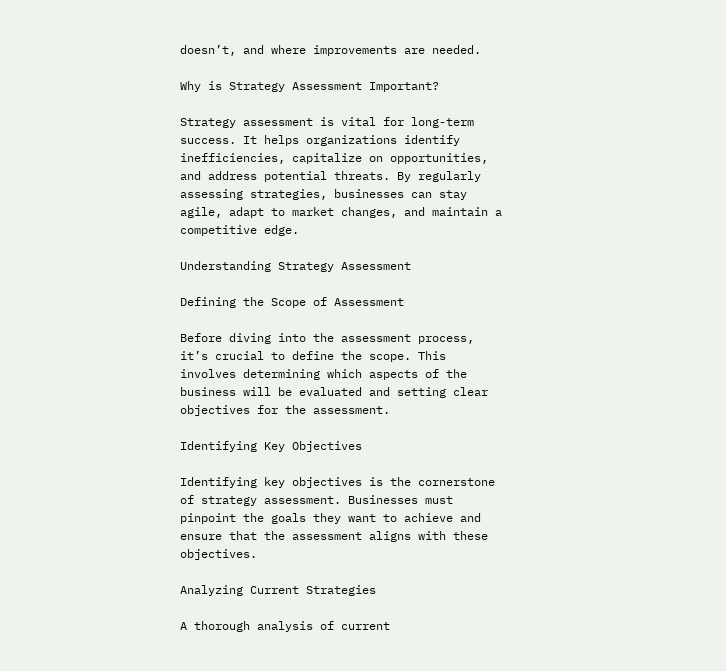doesn’t, and where improvements are needed.

Why is Strategy Assessment Important?

Strategy assessment is vital for long-term success. It helps organizations identify inefficiencies, capitalize on opportunities, and address potential threats. By regularly assessing strategies, businesses can stay agile, adapt to market changes, and maintain a competitive edge.

Understanding Strategy Assessment

Defining the Scope of Assessment

Before diving into the assessment process, it’s crucial to define the scope. This involves determining which aspects of the business will be evaluated and setting clear objectives for the assessment.

Identifying Key Objectives

Identifying key objectives is the cornerstone of strategy assessment. Businesses must pinpoint the goals they want to achieve and ensure that the assessment aligns with these objectives.

Analyzing Current Strategies

A thorough analysis of current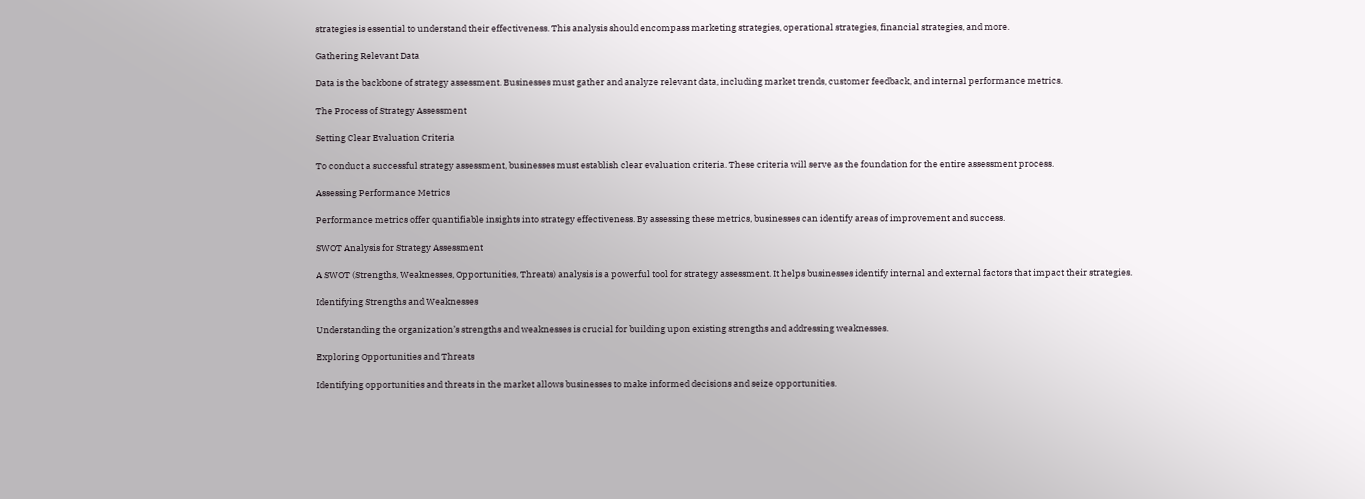strategies is essential to understand their effectiveness. This analysis should encompass marketing strategies, operational strategies, financial strategies, and more.

Gathering Relevant Data

Data is the backbone of strategy assessment. Businesses must gather and analyze relevant data, including market trends, customer feedback, and internal performance metrics.

The Process of Strategy Assessment

Setting Clear Evaluation Criteria

To conduct a successful strategy assessment, businesses must establish clear evaluation criteria. These criteria will serve as the foundation for the entire assessment process.

Assessing Performance Metrics

Performance metrics offer quantifiable insights into strategy effectiveness. By assessing these metrics, businesses can identify areas of improvement and success.

SWOT Analysis for Strategy Assessment

A SWOT (Strengths, Weaknesses, Opportunities, Threats) analysis is a powerful tool for strategy assessment. It helps businesses identify internal and external factors that impact their strategies.

Identifying Strengths and Weaknesses

Understanding the organization’s strengths and weaknesses is crucial for building upon existing strengths and addressing weaknesses.

Exploring Opportunities and Threats

Identifying opportunities and threats in the market allows businesses to make informed decisions and seize opportunities.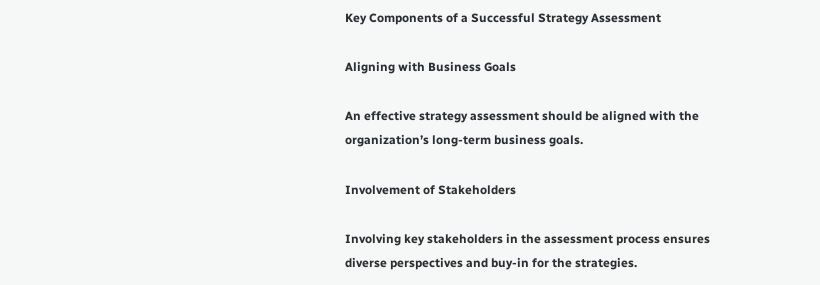Key Components of a Successful Strategy Assessment

Aligning with Business Goals

An effective strategy assessment should be aligned with the organization’s long-term business goals.

Involvement of Stakeholders

Involving key stakeholders in the assessment process ensures diverse perspectives and buy-in for the strategies.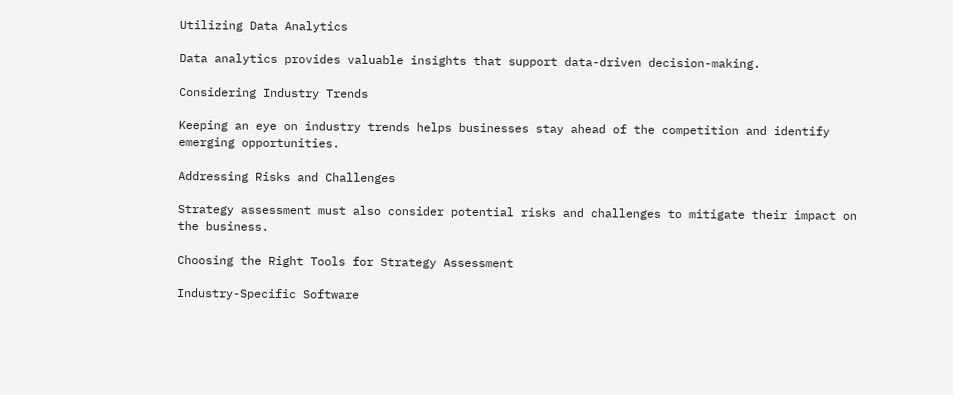Utilizing Data Analytics

Data analytics provides valuable insights that support data-driven decision-making.

Considering Industry Trends

Keeping an eye on industry trends helps businesses stay ahead of the competition and identify emerging opportunities.

Addressing Risks and Challenges

Strategy assessment must also consider potential risks and challenges to mitigate their impact on the business.

Choosing the Right Tools for Strategy Assessment

Industry-Specific Software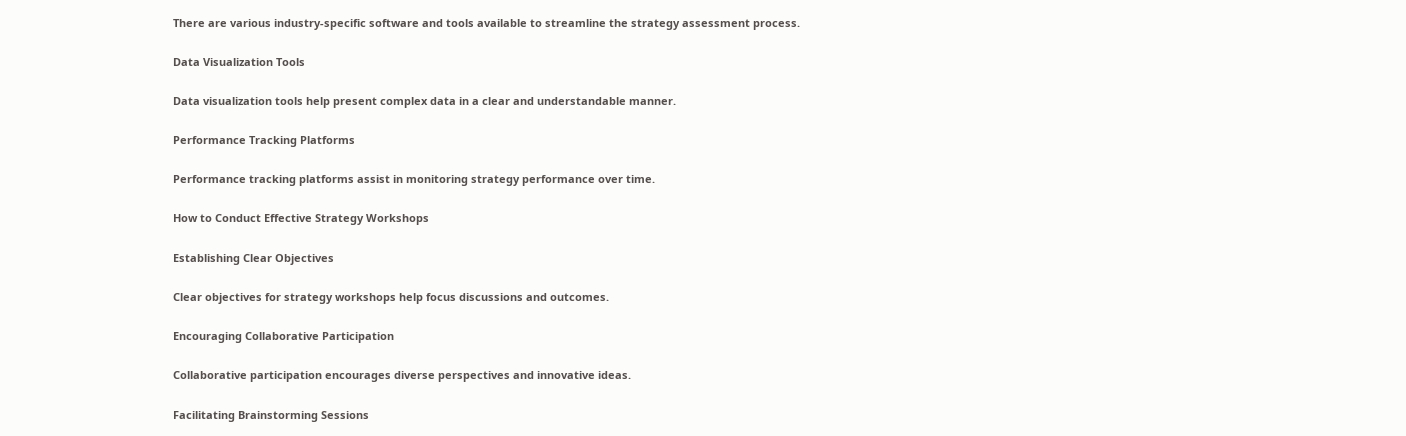There are various industry-specific software and tools available to streamline the strategy assessment process.

Data Visualization Tools

Data visualization tools help present complex data in a clear and understandable manner.

Performance Tracking Platforms

Performance tracking platforms assist in monitoring strategy performance over time.

How to Conduct Effective Strategy Workshops

Establishing Clear Objectives

Clear objectives for strategy workshops help focus discussions and outcomes.

Encouraging Collaborative Participation

Collaborative participation encourages diverse perspectives and innovative ideas.

Facilitating Brainstorming Sessions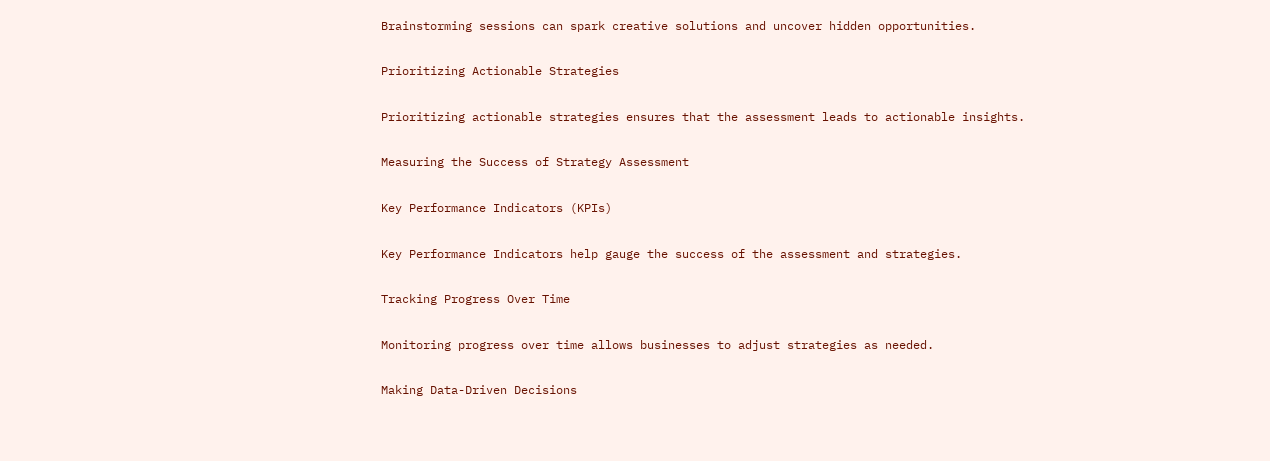Brainstorming sessions can spark creative solutions and uncover hidden opportunities.

Prioritizing Actionable Strategies

Prioritizing actionable strategies ensures that the assessment leads to actionable insights.

Measuring the Success of Strategy Assessment

Key Performance Indicators (KPIs)

Key Performance Indicators help gauge the success of the assessment and strategies.

Tracking Progress Over Time

Monitoring progress over time allows businesses to adjust strategies as needed.

Making Data-Driven Decisions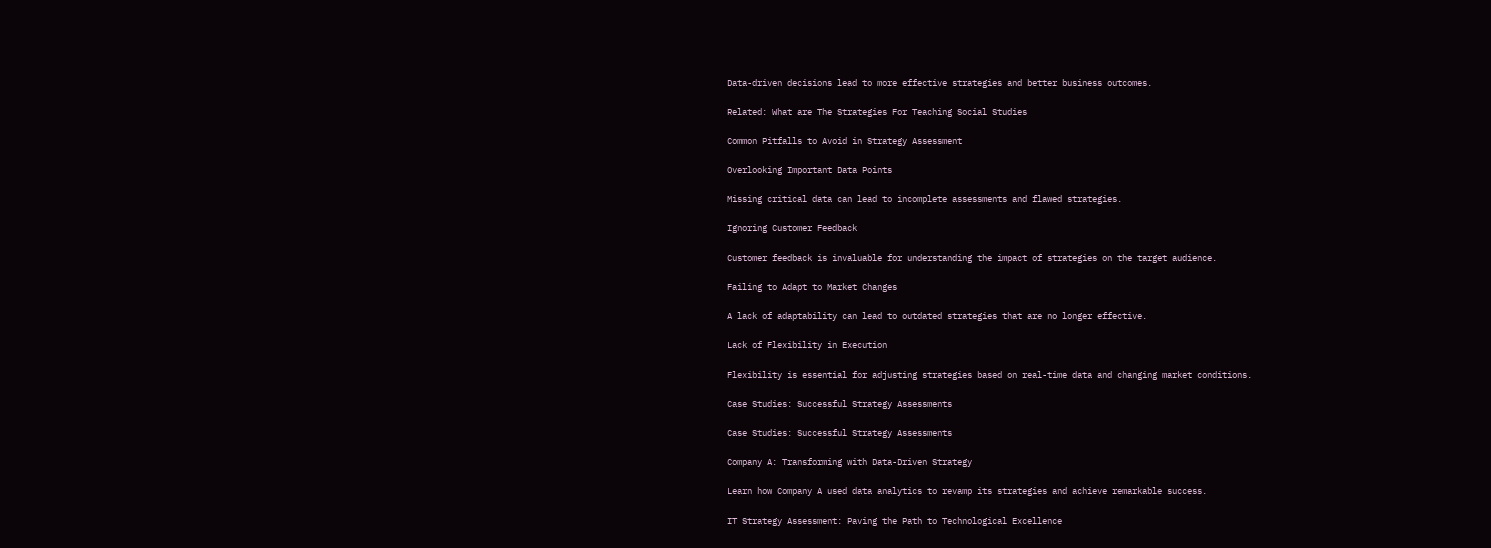Data-driven decisions lead to more effective strategies and better business outcomes.

Related: What are The Strategies For Teaching Social Studies

Common Pitfalls to Avoid in Strategy Assessment

Overlooking Important Data Points

Missing critical data can lead to incomplete assessments and flawed strategies.

Ignoring Customer Feedback

Customer feedback is invaluable for understanding the impact of strategies on the target audience.

Failing to Adapt to Market Changes

A lack of adaptability can lead to outdated strategies that are no longer effective.

Lack of Flexibility in Execution

Flexibility is essential for adjusting strategies based on real-time data and changing market conditions.

Case Studies: Successful Strategy Assessments

Case Studies: Successful Strategy Assessments

Company A: Transforming with Data-Driven Strategy

Learn how Company A used data analytics to revamp its strategies and achieve remarkable success.

IT Strategy Assessment: Paving the Path to Technological Excellence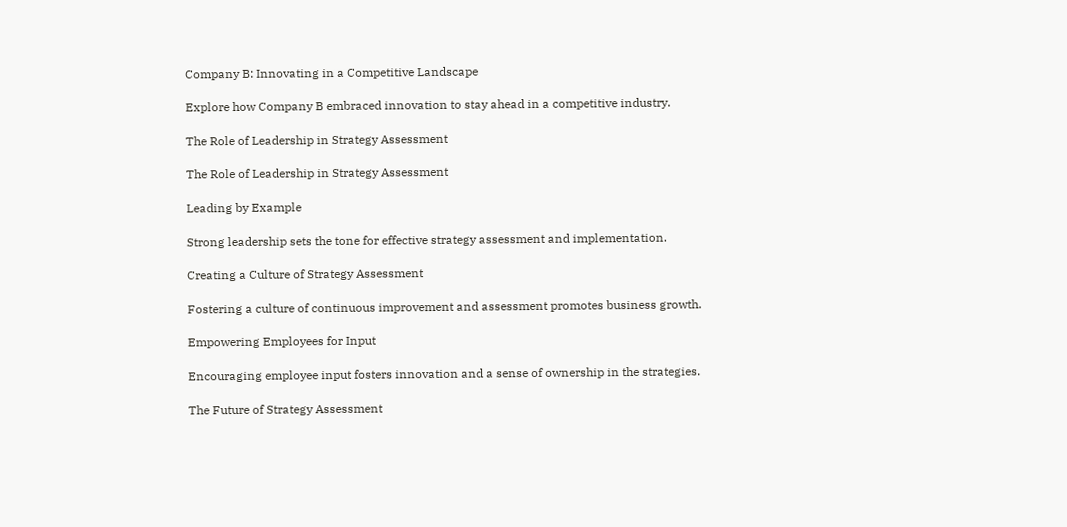Company B: Innovating in a Competitive Landscape

Explore how Company B embraced innovation to stay ahead in a competitive industry.

The Role of Leadership in Strategy Assessment

The Role of Leadership in Strategy Assessment

Leading by Example

Strong leadership sets the tone for effective strategy assessment and implementation.

Creating a Culture of Strategy Assessment

Fostering a culture of continuous improvement and assessment promotes business growth.

Empowering Employees for Input

Encouraging employee input fosters innovation and a sense of ownership in the strategies.

The Future of Strategy Assessment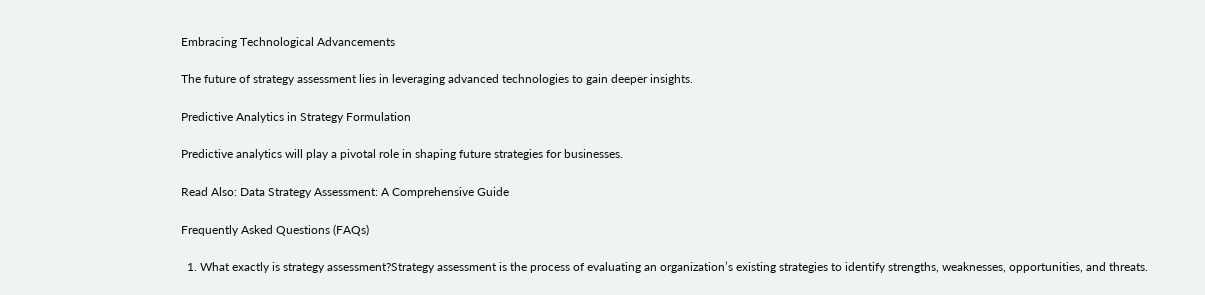Embracing Technological Advancements

The future of strategy assessment lies in leveraging advanced technologies to gain deeper insights.

Predictive Analytics in Strategy Formulation

Predictive analytics will play a pivotal role in shaping future strategies for businesses.

Read Also: Data Strategy Assessment: A Comprehensive Guide

Frequently Asked Questions (FAQs)

  1. What exactly is strategy assessment?Strategy assessment is the process of evaluating an organization’s existing strategies to identify strengths, weaknesses, opportunities, and threats.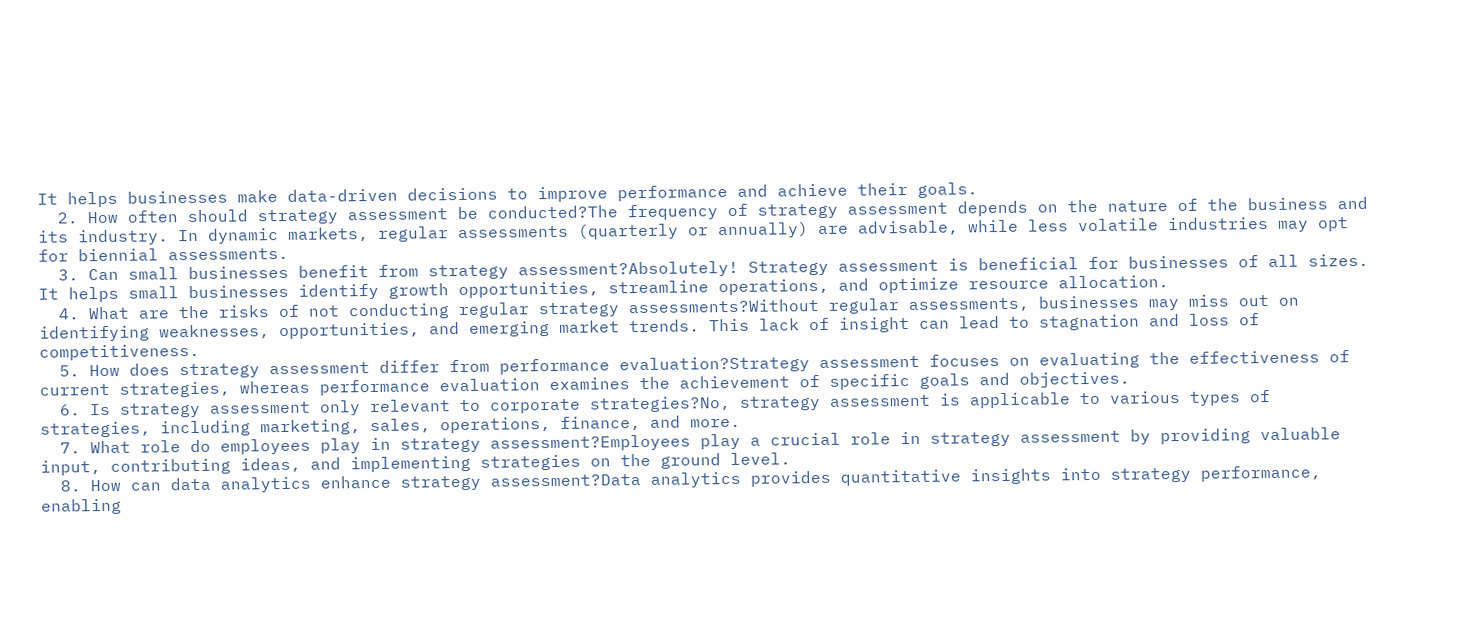It helps businesses make data-driven decisions to improve performance and achieve their goals.
  2. How often should strategy assessment be conducted?The frequency of strategy assessment depends on the nature of the business and its industry. In dynamic markets, regular assessments (quarterly or annually) are advisable, while less volatile industries may opt for biennial assessments.
  3. Can small businesses benefit from strategy assessment?Absolutely! Strategy assessment is beneficial for businesses of all sizes. It helps small businesses identify growth opportunities, streamline operations, and optimize resource allocation.
  4. What are the risks of not conducting regular strategy assessments?Without regular assessments, businesses may miss out on identifying weaknesses, opportunities, and emerging market trends. This lack of insight can lead to stagnation and loss of competitiveness.
  5. How does strategy assessment differ from performance evaluation?Strategy assessment focuses on evaluating the effectiveness of current strategies, whereas performance evaluation examines the achievement of specific goals and objectives.
  6. Is strategy assessment only relevant to corporate strategies?No, strategy assessment is applicable to various types of strategies, including marketing, sales, operations, finance, and more.
  7. What role do employees play in strategy assessment?Employees play a crucial role in strategy assessment by providing valuable input, contributing ideas, and implementing strategies on the ground level.
  8. How can data analytics enhance strategy assessment?Data analytics provides quantitative insights into strategy performance, enabling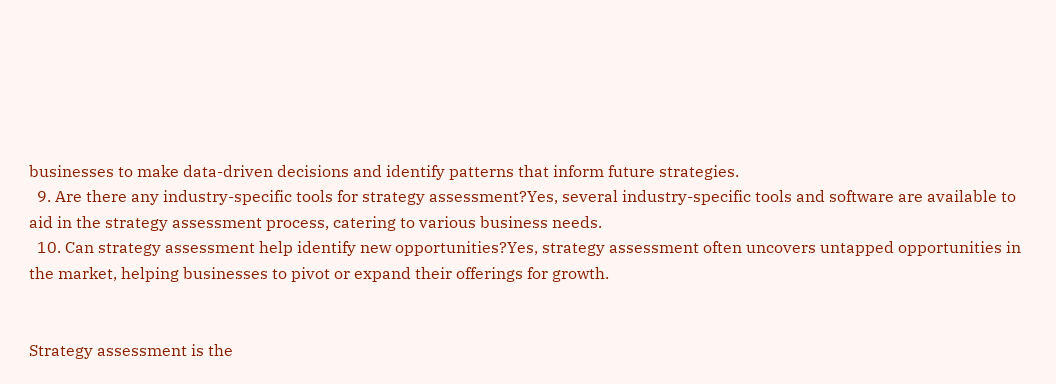businesses to make data-driven decisions and identify patterns that inform future strategies.
  9. Are there any industry-specific tools for strategy assessment?Yes, several industry-specific tools and software are available to aid in the strategy assessment process, catering to various business needs.
  10. Can strategy assessment help identify new opportunities?Yes, strategy assessment often uncovers untapped opportunities in the market, helping businesses to pivot or expand their offerings for growth.


Strategy assessment is the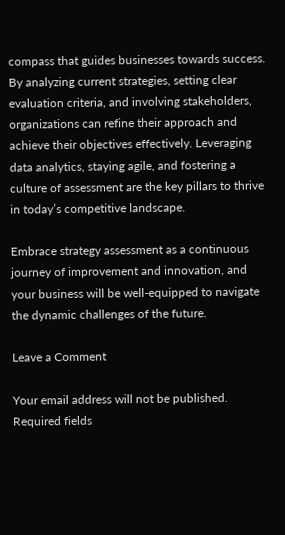compass that guides businesses towards success. By analyzing current strategies, setting clear evaluation criteria, and involving stakeholders, organizations can refine their approach and achieve their objectives effectively. Leveraging data analytics, staying agile, and fostering a culture of assessment are the key pillars to thrive in today’s competitive landscape.

Embrace strategy assessment as a continuous journey of improvement and innovation, and your business will be well-equipped to navigate the dynamic challenges of the future.

Leave a Comment

Your email address will not be published. Required fields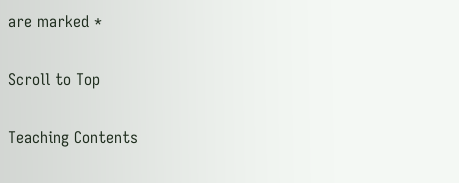are marked *

Scroll to Top

Teaching Contents